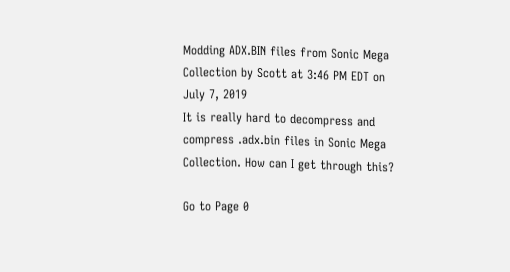Modding ADX.BIN files from Sonic Mega Collection by Scott at 3:46 PM EDT on July 7, 2019
It is really hard to decompress and compress .adx.bin files in Sonic Mega Collection. How can I get through this?

Go to Page 0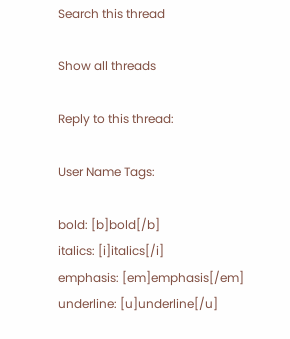Search this thread

Show all threads

Reply to this thread:

User Name Tags:

bold: [b]bold[/b]
italics: [i]italics[/i]
emphasis: [em]emphasis[/em]
underline: [u]underline[/u]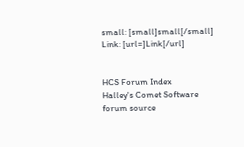small: [small]small[/small]
Link: [url=]Link[/url]


HCS Forum Index
Halley's Comet Software
forum source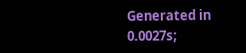Generated in 0.0027s;